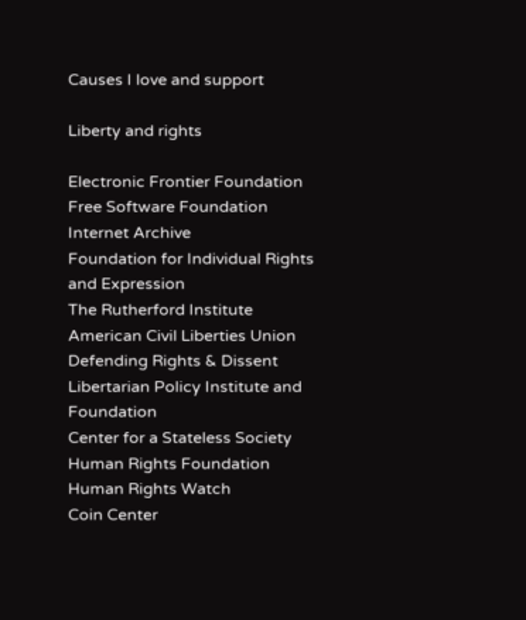Causes I love and support

Liberty and rights

Electronic Frontier Foundation
Free Software Foundation
Internet Archive
Foundation for Individual Rights and Expression
The Rutherford Institute
American Civil Liberties Union
Defending Rights & Dissent
Libertarian Policy Institute and Foundation
Center for a Stateless Society
Human Rights Foundation
Human Rights Watch
Coin Center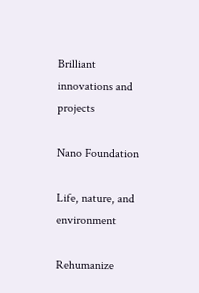Brilliant innovations and projects

Nano Foundation

Life, nature, and environment

Rehumanize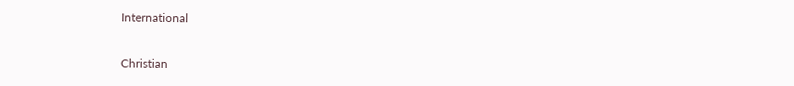International


Christian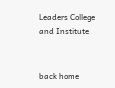Leaders College and Institute


back home